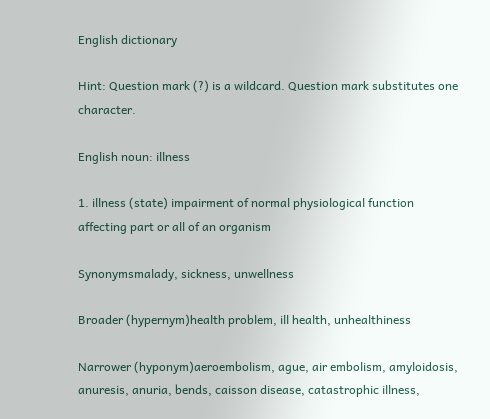English dictionary

Hint: Question mark (?) is a wildcard. Question mark substitutes one character.

English noun: illness

1. illness (state) impairment of normal physiological function affecting part or all of an organism

Synonymsmalady, sickness, unwellness

Broader (hypernym)health problem, ill health, unhealthiness

Narrower (hyponym)aeroembolism, ague, air embolism, amyloidosis, anuresis, anuria, bends, caisson disease, catastrophic illness,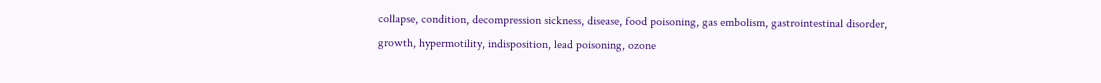collapse, condition, decompression sickness, disease, food poisoning, gas embolism, gastrointestinal disorder, growth, hypermotility, indisposition, lead poisoning, ozone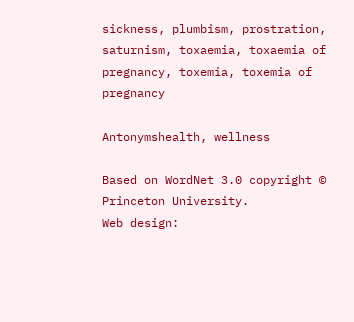sickness, plumbism, prostration, saturnism, toxaemia, toxaemia of pregnancy, toxemia, toxemia of pregnancy

Antonymshealth, wellness

Based on WordNet 3.0 copyright © Princeton University.
Web design: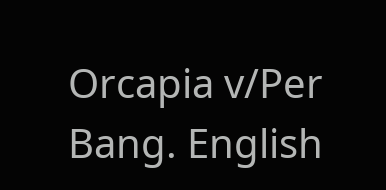Orcapia v/Per Bang. English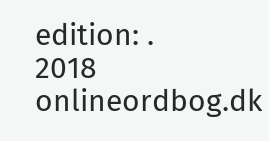edition: .
2018 onlineordbog.dk